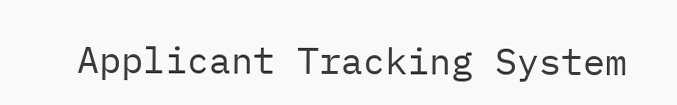Applicant Tracking System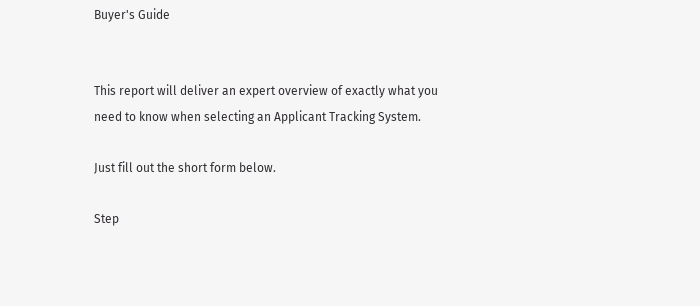Buyer's Guide


This report will deliver an expert overview of exactly what you need to know when selecting an Applicant Tracking System.

Just fill out the short form below.

Step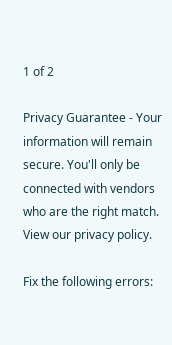1 of 2

Privacy Guarantee - Your information will remain secure. You'll only be connected with vendors who are the right match. View our privacy policy.

Fix the following errors: